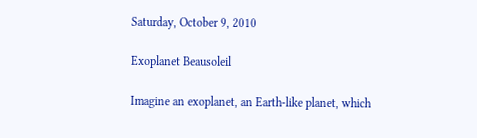Saturday, October 9, 2010

Exoplanet Beausoleil

Imagine an exoplanet, an Earth-like planet, which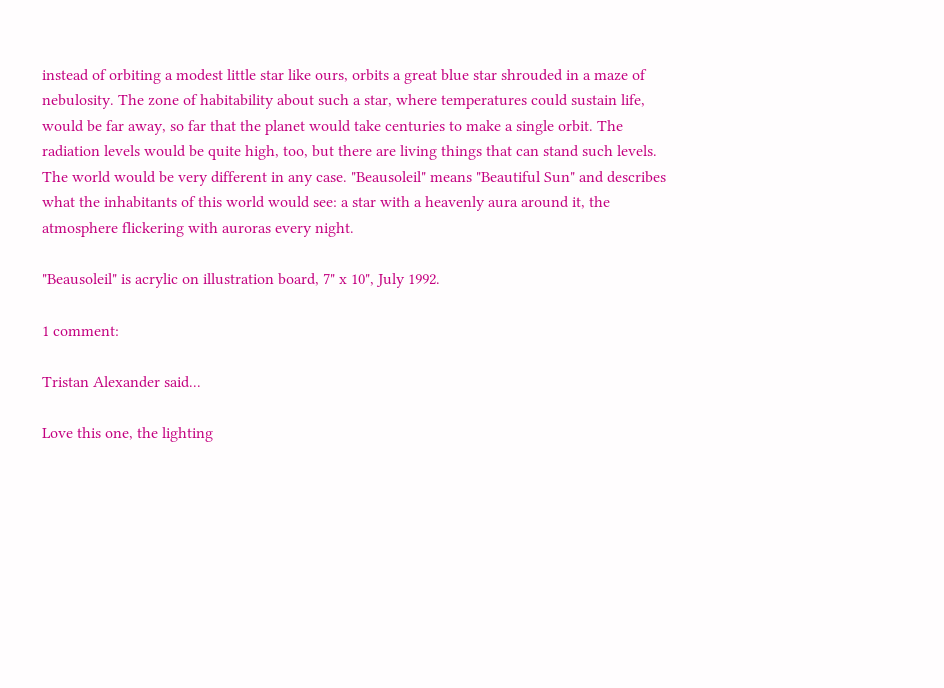instead of orbiting a modest little star like ours, orbits a great blue star shrouded in a maze of nebulosity. The zone of habitability about such a star, where temperatures could sustain life, would be far away, so far that the planet would take centuries to make a single orbit. The radiation levels would be quite high, too, but there are living things that can stand such levels. The world would be very different in any case. "Beausoleil" means "Beautiful Sun" and describes what the inhabitants of this world would see: a star with a heavenly aura around it, the atmosphere flickering with auroras every night.

"Beausoleil" is acrylic on illustration board, 7" x 10", July 1992.

1 comment:

Tristan Alexander said...

Love this one, the lighting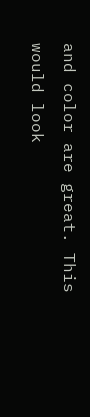and color are great. This would look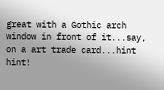great with a Gothic arch window in front of it...say, on a art trade card...hint hint!